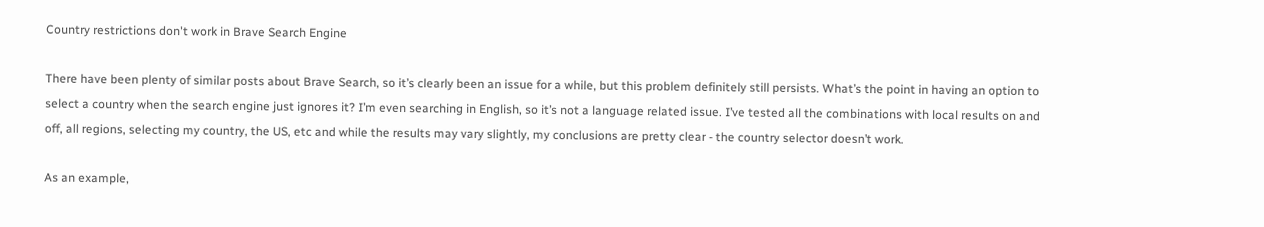Country restrictions don't work in Brave Search Engine

There have been plenty of similar posts about Brave Search, so it’s clearly been an issue for a while, but this problem definitely still persists. What’s the point in having an option to select a country when the search engine just ignores it? I’m even searching in English, so it’s not a language related issue. I’ve tested all the combinations with local results on and off, all regions, selecting my country, the US, etc and while the results may vary slightly, my conclusions are pretty clear - the country selector doesn’t work.

As an example,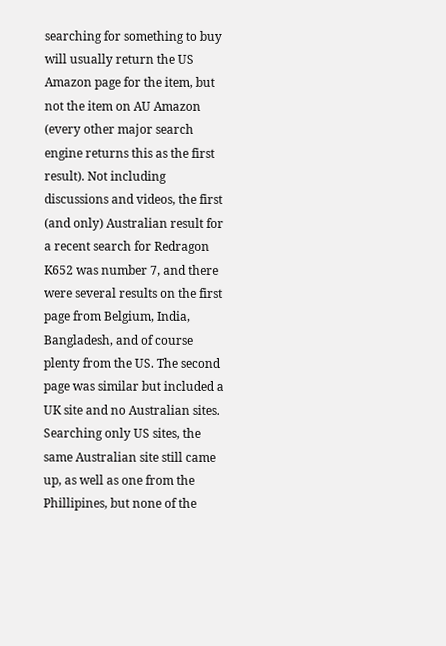searching for something to buy will usually return the US Amazon page for the item, but not the item on AU Amazon (every other major search engine returns this as the first result). Not including discussions and videos, the first (and only) Australian result for a recent search for Redragon K652 was number 7, and there were several results on the first page from Belgium, India, Bangladesh, and of course plenty from the US. The second page was similar but included a UK site and no Australian sites. Searching only US sites, the same Australian site still came up, as well as one from the Phillipines, but none of the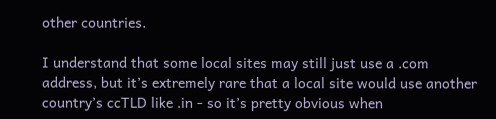other countries.

I understand that some local sites may still just use a .com address, but it’s extremely rare that a local site would use another country’s ccTLD like .in - so it’s pretty obvious when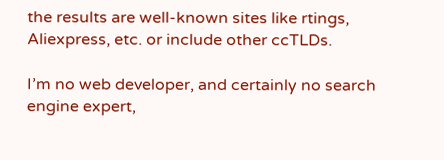the results are well-known sites like rtings, Aliexpress, etc. or include other ccTLDs.

I’m no web developer, and certainly no search engine expert,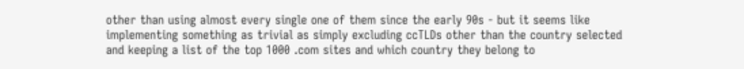other than using almost every single one of them since the early 90s - but it seems like implementing something as trivial as simply excluding ccTLDs other than the country selected and keeping a list of the top 1000 .com sites and which country they belong to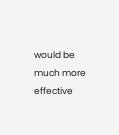would be much more effective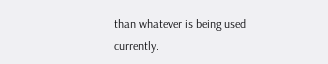than whatever is being used currently.